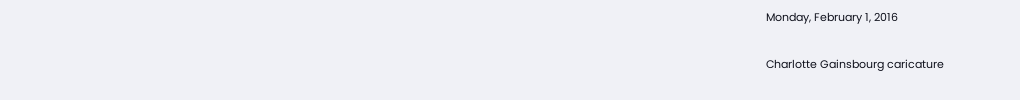Monday, February 1, 2016

Charlotte Gainsbourg caricature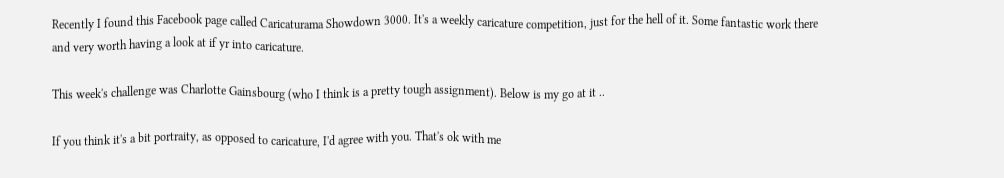Recently I found this Facebook page called Caricaturama Showdown 3000. It's a weekly caricature competition, just for the hell of it. Some fantastic work there and very worth having a look at if yr into caricature.

This week's challenge was Charlotte Gainsbourg (who I think is a pretty tough assignment). Below is my go at it ..

If you think it's a bit portraity, as opposed to caricature, I'd agree with you. That's ok with me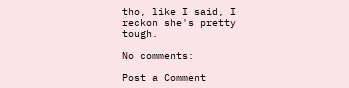tho, like I said, I reckon she's pretty tough.

No comments:

Post a Comment